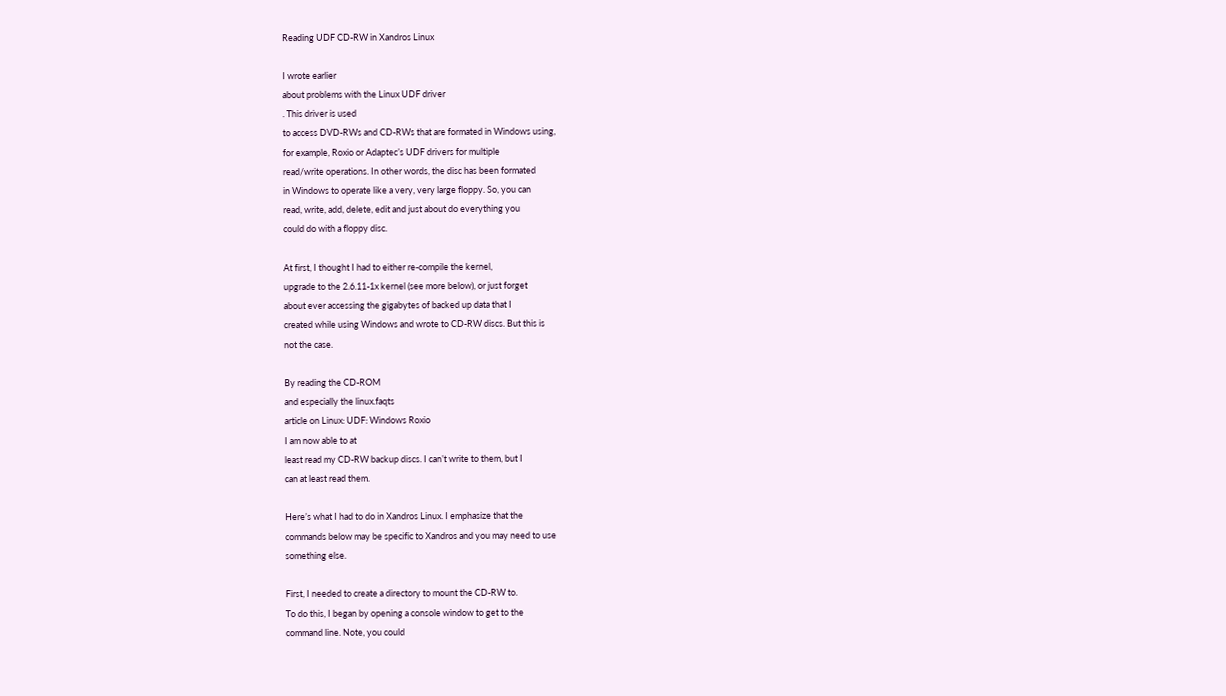Reading UDF CD-RW in Xandros Linux

I wrote earlier
about problems with the Linux UDF driver
. This driver is used
to access DVD-RWs and CD-RWs that are formated in Windows using,
for example, Roxio or Adaptec’s UDF drivers for multiple
read/write operations. In other words, the disc has been formated
in Windows to operate like a very, very large floppy. So, you can
read, write, add, delete, edit and just about do everything you
could do with a floppy disc.

At first, I thought I had to either re-compile the kernel,
upgrade to the 2.6.11-1x kernel (see more below), or just forget
about ever accessing the gigabytes of backed up data that I
created while using Windows and wrote to CD-RW discs. But this is
not the case.

By reading the CD-ROM
and especially the linux.faqts
article on Linux: UDF: Windows Roxio
I am now able to at
least read my CD-RW backup discs. I can’t write to them, but I
can at least read them.

Here’s what I had to do in Xandros Linux. I emphasize that the
commands below may be specific to Xandros and you may need to use
something else.

First, I needed to create a directory to mount the CD-RW to.
To do this, I began by opening a console window to get to the
command line. Note, you could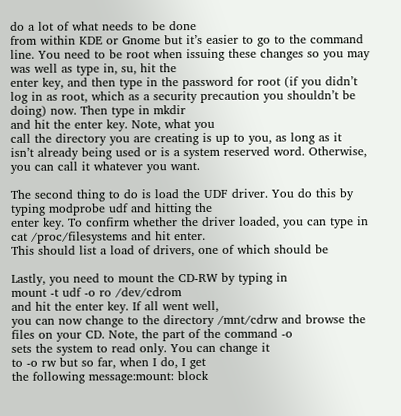do a lot of what needs to be done
from within KDE or Gnome but it’s easier to go to the command
line. You need to be root when issuing these changes so you may
was well as type in, su, hit the
enter key, and then type in the password for root (if you didn’t
log in as root, which as a security precaution you shouldn’t be
doing) now. Then type in mkdir
and hit the enter key. Note, what you
call the directory you are creating is up to you, as long as it
isn’t already being used or is a system reserved word. Otherwise,
you can call it whatever you want.

The second thing to do is load the UDF driver. You do this by
typing modprobe udf and hitting the
enter key. To confirm whether the driver loaded, you can type in
cat /proc/filesystems and hit enter.
This should list a load of drivers, one of which should be

Lastly, you need to mount the CD-RW by typing in
mount -t udf -o ro /dev/cdrom
and hit the enter key. If all went well,
you can now change to the directory /mnt/cdrw and browse the
files on your CD. Note, the part of the command -o
sets the system to read only. You can change it
to -o rw but so far, when I do, I get
the following message:mount: block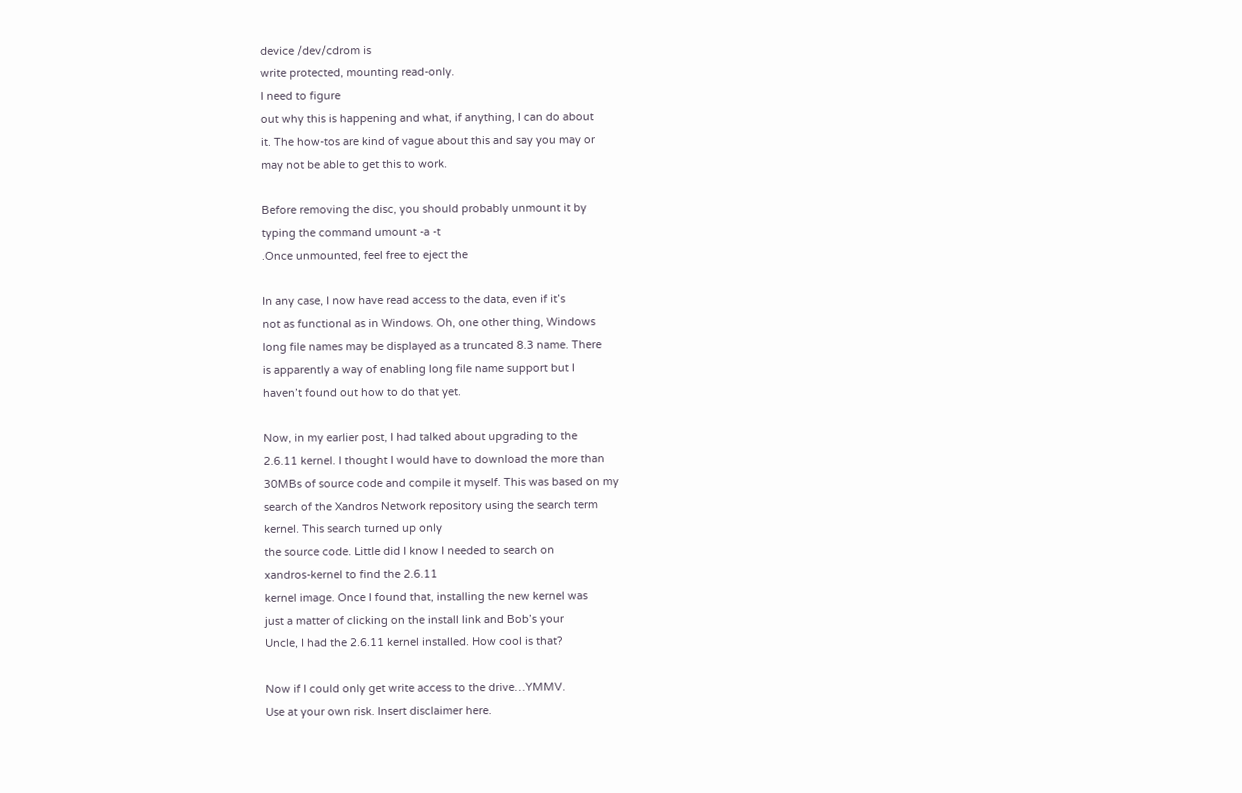device /dev/cdrom is
write protected, mounting read-only.
I need to figure
out why this is happening and what, if anything, I can do about
it. The how-tos are kind of vague about this and say you may or
may not be able to get this to work.

Before removing the disc, you should probably unmount it by
typing the command umount -a -t
.Once unmounted, feel free to eject the

In any case, I now have read access to the data, even if it’s
not as functional as in Windows. Oh, one other thing, Windows
long file names may be displayed as a truncated 8.3 name. There
is apparently a way of enabling long file name support but I
haven’t found out how to do that yet.

Now, in my earlier post, I had talked about upgrading to the
2.6.11 kernel. I thought I would have to download the more than
30MBs of source code and compile it myself. This was based on my
search of the Xandros Network repository using the search term
kernel. This search turned up only
the source code. Little did I know I needed to search on
xandros-kernel to find the 2.6.11
kernel image. Once I found that, installing the new kernel was
just a matter of clicking on the install link and Bob’s your
Uncle, I had the 2.6.11 kernel installed. How cool is that?

Now if I could only get write access to the drive…YMMV.
Use at your own risk. Insert disclaimer here.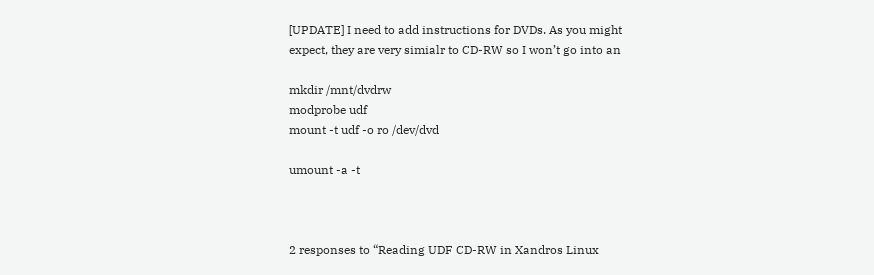[UPDATE] I need to add instructions for DVDs. As you might
expect, they are very simialr to CD-RW so I won’t go into an

mkdir /mnt/dvdrw
modprobe udf
mount -t udf -o ro /dev/dvd

umount -a -t



2 responses to “Reading UDF CD-RW in Xandros Linux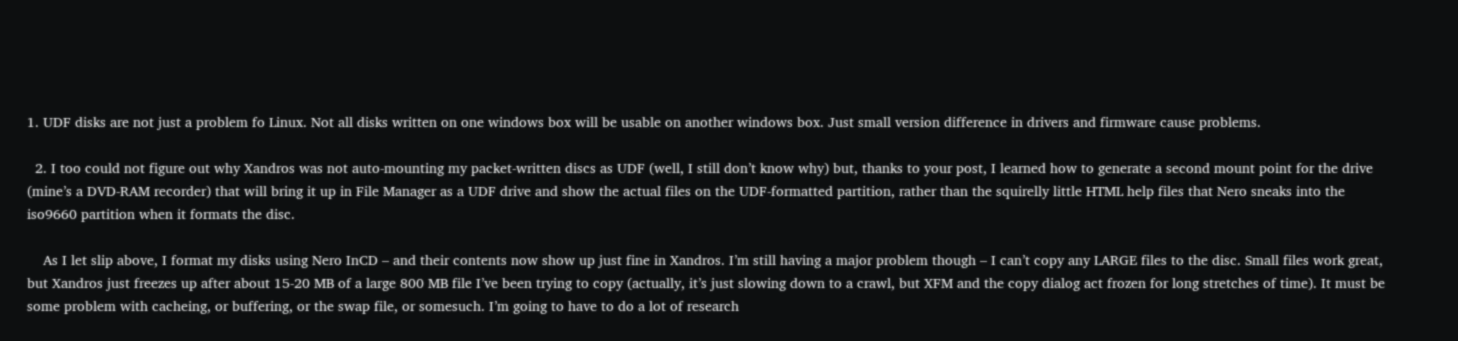1. UDF disks are not just a problem fo Linux. Not all disks written on one windows box will be usable on another windows box. Just small version difference in drivers and firmware cause problems.

  2. I too could not figure out why Xandros was not auto-mounting my packet-written discs as UDF (well, I still don’t know why) but, thanks to your post, I learned how to generate a second mount point for the drive (mine’s a DVD-RAM recorder) that will bring it up in File Manager as a UDF drive and show the actual files on the UDF-formatted partition, rather than the squirelly little HTML help files that Nero sneaks into the iso9660 partition when it formats the disc.

    As I let slip above, I format my disks using Nero InCD – and their contents now show up just fine in Xandros. I’m still having a major problem though – I can’t copy any LARGE files to the disc. Small files work great, but Xandros just freezes up after about 15-20 MB of a large 800 MB file I’ve been trying to copy (actually, it’s just slowing down to a crawl, but XFM and the copy dialog act frozen for long stretches of time). It must be some problem with cacheing, or buffering, or the swap file, or somesuch. I’m going to have to do a lot of research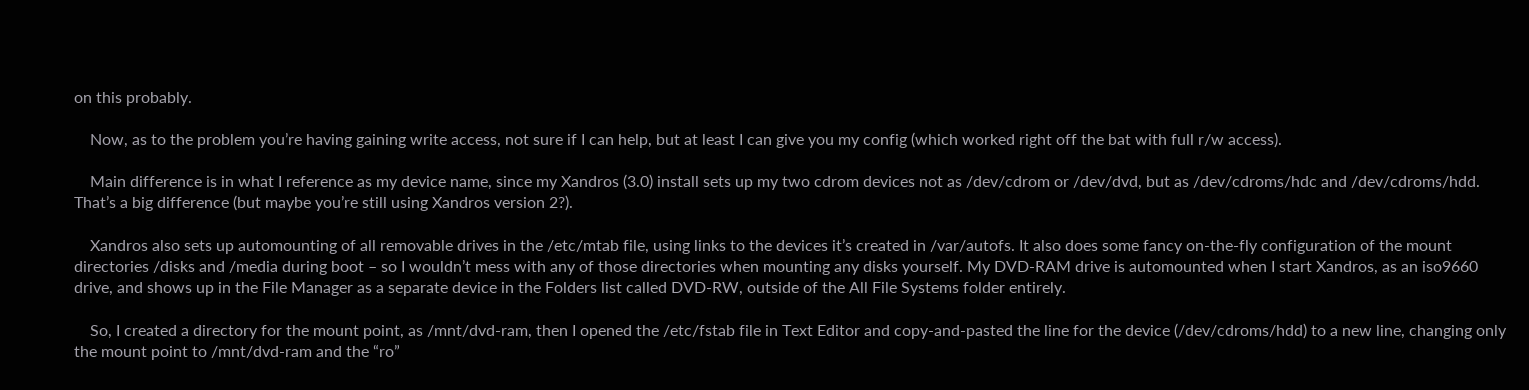on this probably.

    Now, as to the problem you’re having gaining write access, not sure if I can help, but at least I can give you my config (which worked right off the bat with full r/w access).

    Main difference is in what I reference as my device name, since my Xandros (3.0) install sets up my two cdrom devices not as /dev/cdrom or /dev/dvd, but as /dev/cdroms/hdc and /dev/cdroms/hdd. That’s a big difference (but maybe you’re still using Xandros version 2?).

    Xandros also sets up automounting of all removable drives in the /etc/mtab file, using links to the devices it’s created in /var/autofs. It also does some fancy on-the-fly configuration of the mount directories /disks and /media during boot – so I wouldn’t mess with any of those directories when mounting any disks yourself. My DVD-RAM drive is automounted when I start Xandros, as an iso9660 drive, and shows up in the File Manager as a separate device in the Folders list called DVD-RW, outside of the All File Systems folder entirely.

    So, I created a directory for the mount point, as /mnt/dvd-ram, then I opened the /etc/fstab file in Text Editor and copy-and-pasted the line for the device (/dev/cdroms/hdd) to a new line, changing only the mount point to /mnt/dvd-ram and the “ro”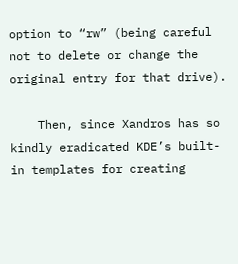option to “rw” (being careful not to delete or change the original entry for that drive).

    Then, since Xandros has so kindly eradicated KDE’s built-in templates for creating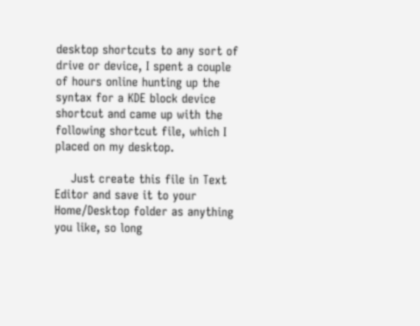desktop shortcuts to any sort of drive or device, I spent a couple of hours online hunting up the syntax for a KDE block device shortcut and came up with the following shortcut file, which I placed on my desktop.

    Just create this file in Text Editor and save it to your Home/Desktop folder as anything you like, so long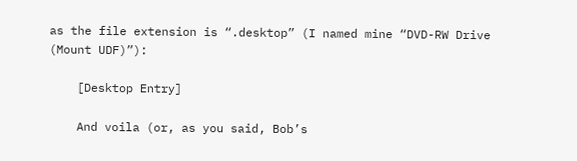as the file extension is “.desktop” (I named mine “DVD-RW Drive (Mount UDF)”):

    [Desktop Entry]

    And voila (or, as you said, Bob’s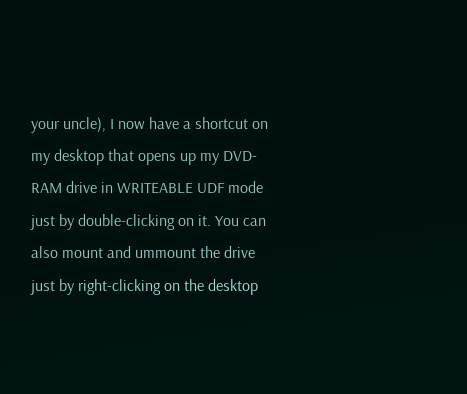your uncle), I now have a shortcut on my desktop that opens up my DVD-RAM drive in WRITEABLE UDF mode just by double-clicking on it. You can also mount and ummount the drive just by right-clicking on the desktop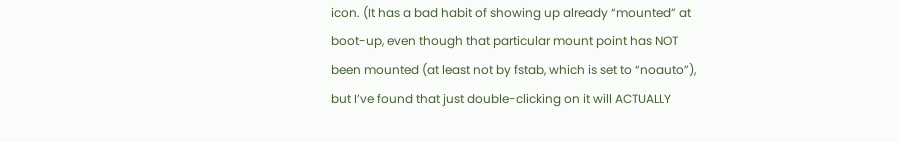icon. (It has a bad habit of showing up already “mounted” at boot-up, even though that particular mount point has NOT been mounted (at least not by fstab, which is set to “noauto”), but I’ve found that just double-clicking on it will ACTUALLY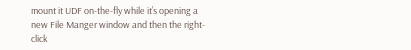mount it UDF on-the-fly while it’s opening a new File Manger window and then the right-click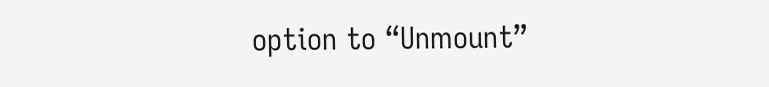option to “Unmount”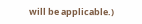will be applicable.)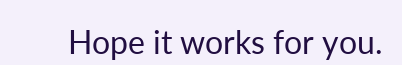Hope it works for you.